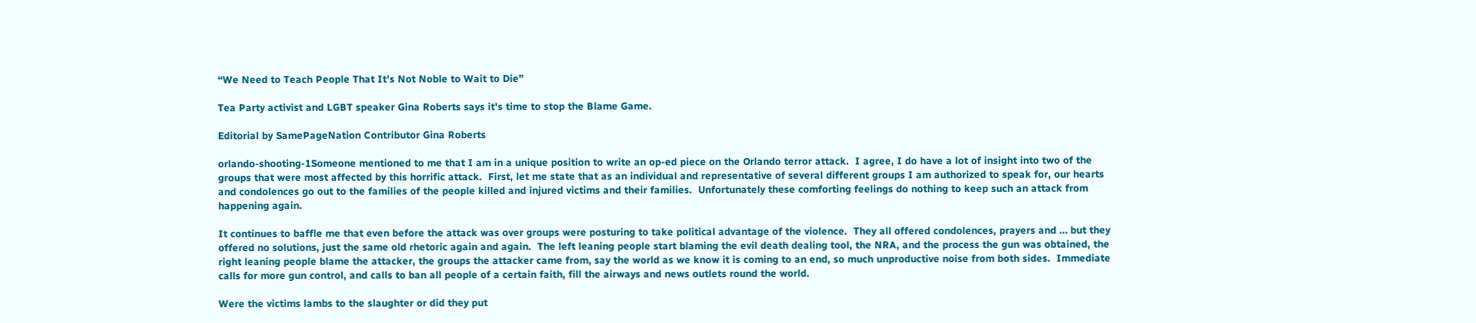“We Need to Teach People That It’s Not Noble to Wait to Die”

Tea Party activist and LGBT speaker Gina Roberts says it's time to stop the Blame Game.

Editorial by SamePageNation Contributor Gina Roberts

orlando-shooting-1Someone mentioned to me that I am in a unique position to write an op-ed piece on the Orlando terror attack.  I agree, I do have a lot of insight into two of the groups that were most affected by this horrific attack.  First, let me state that as an individual and representative of several different groups I am authorized to speak for, our hearts and condolences go out to the families of the people killed and injured victims and their families.  Unfortunately these comforting feelings do nothing to keep such an attack from happening again.

It continues to baffle me that even before the attack was over groups were posturing to take political advantage of the violence.  They all offered condolences, prayers and … but they offered no solutions, just the same old rhetoric again and again.  The left leaning people start blaming the evil death dealing tool, the NRA, and the process the gun was obtained, the right leaning people blame the attacker, the groups the attacker came from, say the world as we know it is coming to an end, so much unproductive noise from both sides.  Immediate calls for more gun control, and calls to ban all people of a certain faith, fill the airways and news outlets round the world.

Were the victims lambs to the slaughter or did they put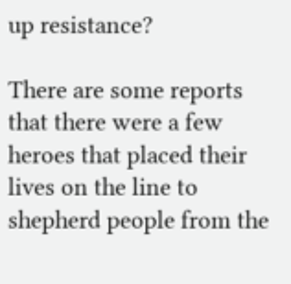up resistance?

There are some reports that there were a few heroes that placed their lives on the line to shepherd people from the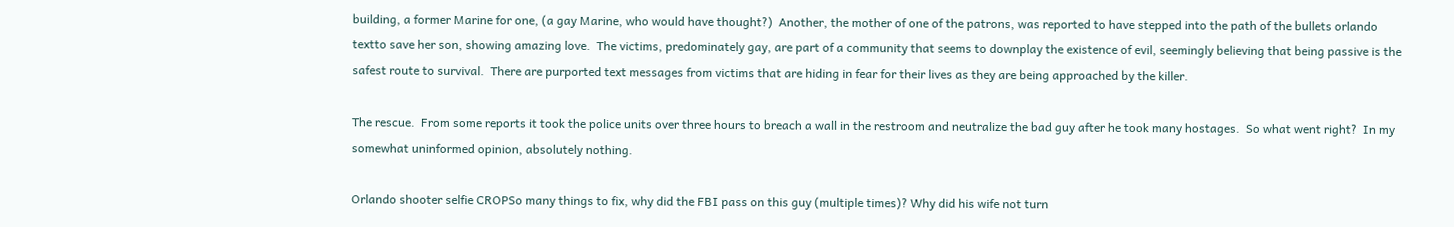building, a former Marine for one, (a gay Marine, who would have thought?)  Another, the mother of one of the patrons, was reported to have stepped into the path of the bullets orlando textto save her son, showing amazing love.  The victims, predominately gay, are part of a community that seems to downplay the existence of evil, seemingly believing that being passive is the safest route to survival.  There are purported text messages from victims that are hiding in fear for their lives as they are being approached by the killer.

The rescue.  From some reports it took the police units over three hours to breach a wall in the restroom and neutralize the bad guy after he took many hostages.  So what went right?  In my somewhat uninformed opinion, absolutely nothing.

Orlando shooter selfie CROPSo many things to fix, why did the FBI pass on this guy (multiple times)? Why did his wife not turn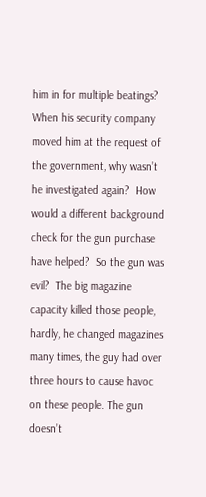him in for multiple beatings? When his security company moved him at the request of the government, why wasn’t he investigated again?  How would a different background check for the gun purchase have helped?  So the gun was evil?  The big magazine capacity killed those people, hardly, he changed magazines many times, the guy had over three hours to cause havoc on these people. The gun doesn’t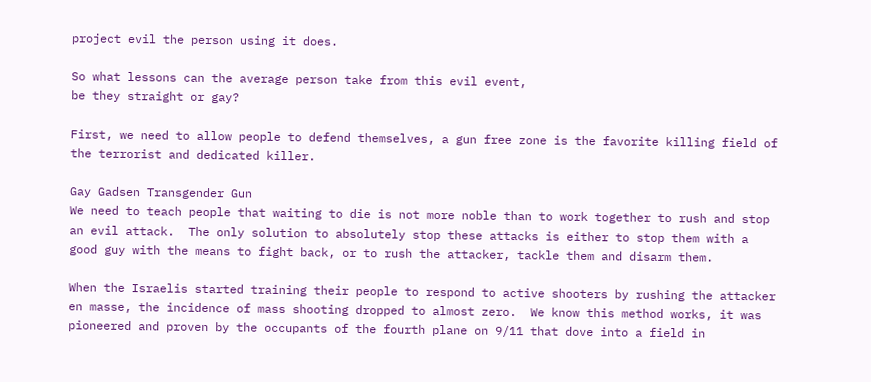project evil the person using it does.

So what lessons can the average person take from this evil event,
be they straight or gay?

First, we need to allow people to defend themselves, a gun free zone is the favorite killing field of the terrorist and dedicated killer.

Gay Gadsen Transgender Gun
We need to teach people that waiting to die is not more noble than to work together to rush and stop an evil attack.  The only solution to absolutely stop these attacks is either to stop them with a good guy with the means to fight back, or to rush the attacker, tackle them and disarm them.

When the Israelis started training their people to respond to active shooters by rushing the attacker en masse, the incidence of mass shooting dropped to almost zero.  We know this method works, it was pioneered and proven by the occupants of the fourth plane on 9/11 that dove into a field in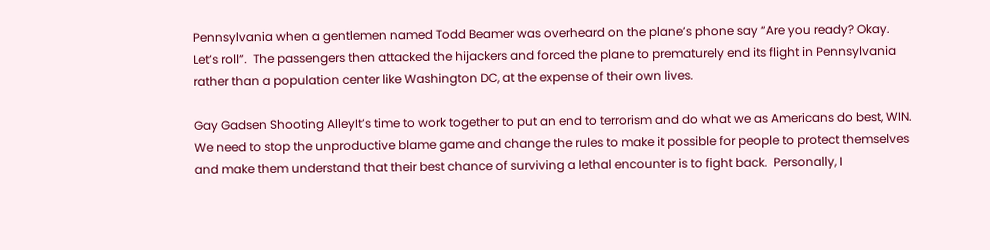Pennsylvania when a gentlemen named Todd Beamer was overheard on the plane’s phone say “Are you ready? Okay. Let’s roll”.  The passengers then attacked the hijackers and forced the plane to prematurely end its flight in Pennsylvania rather than a population center like Washington DC, at the expense of their own lives.

Gay Gadsen Shooting AlleyIt’s time to work together to put an end to terrorism and do what we as Americans do best, WIN.  We need to stop the unproductive blame game and change the rules to make it possible for people to protect themselves and make them understand that their best chance of surviving a lethal encounter is to fight back.  Personally, I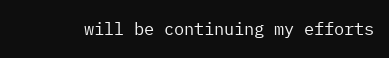will be continuing my efforts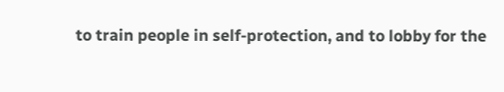to train people in self-protection, and to lobby for the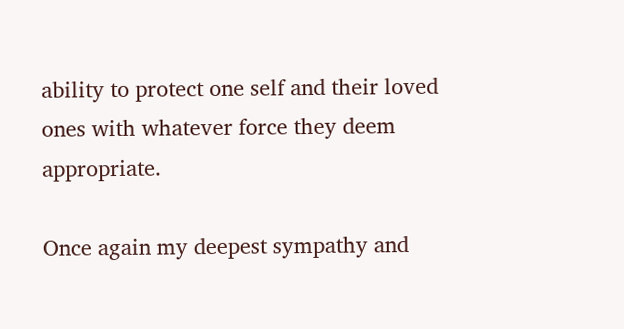ability to protect one self and their loved ones with whatever force they deem appropriate.

Once again my deepest sympathy and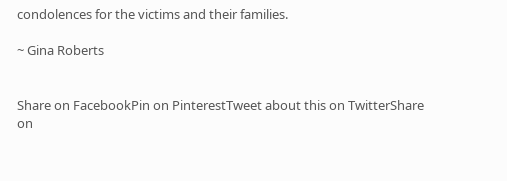condolences for the victims and their families.

~ Gina Roberts


Share on FacebookPin on PinterestTweet about this on TwitterShare on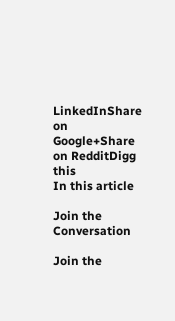LinkedInShare on Google+Share on RedditDigg this
In this article

Join the Conversation

Join the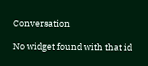Conversation

No widget found with that id